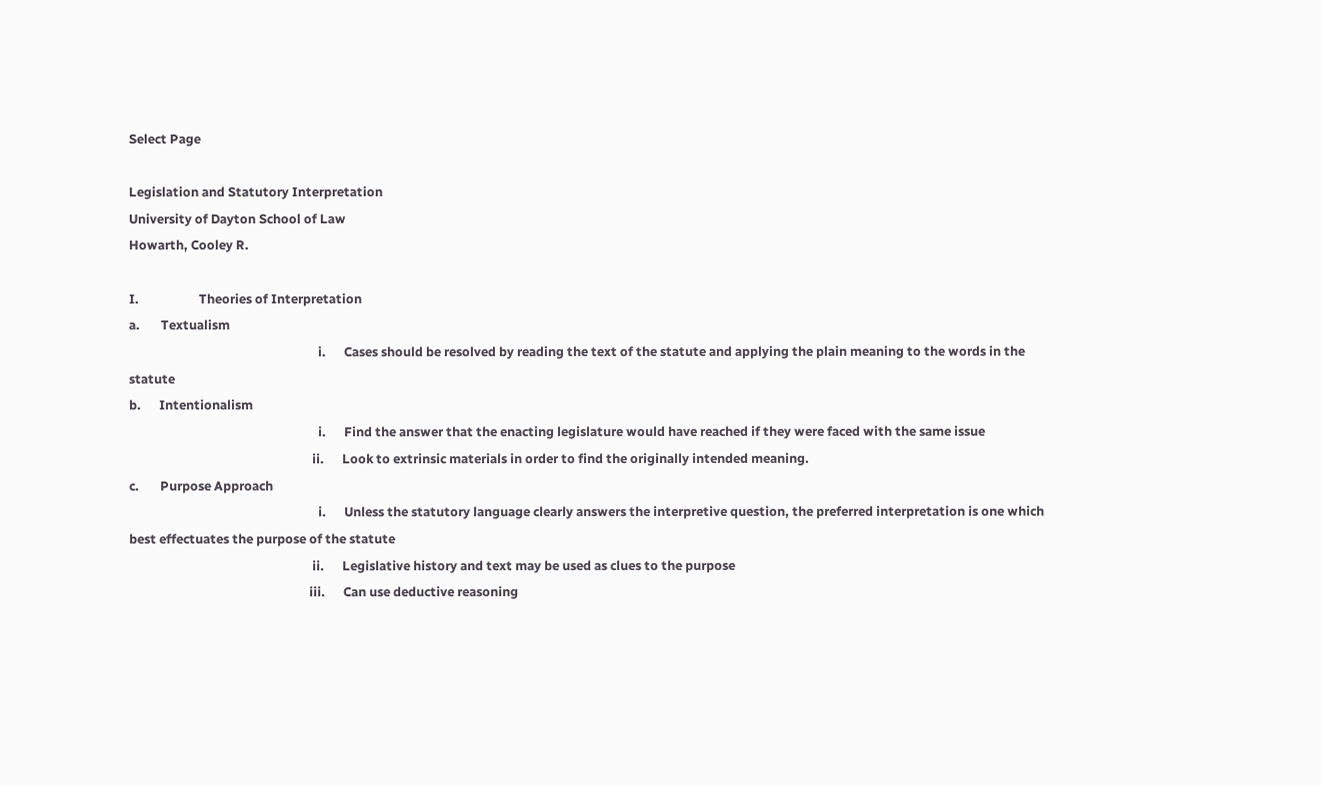Select Page

Legislation and Statutory Interpretation
University of Dayton School of Law
Howarth, Cooley R.

I.                    Theories of Interpretation
a.       Textualism
                                                               i.      Cases should be resolved by reading the text of the statute and applying the plain meaning to the words in the statute
b.      Intentionalism
                                                               i.      Find the answer that the enacting legislature would have reached if they were faced with the same issue
                                                             ii.      Look to extrinsic materials in order to find the originally intended meaning.
c.       Purpose Approach
                                                               i.      Unless the statutory language clearly answers the interpretive question, the preferred interpretation is one which best effectuates the purpose of the statute
                                                             ii.      Legislative history and text may be used as clues to the purpose
                                                            iii.      Can use deductive reasoning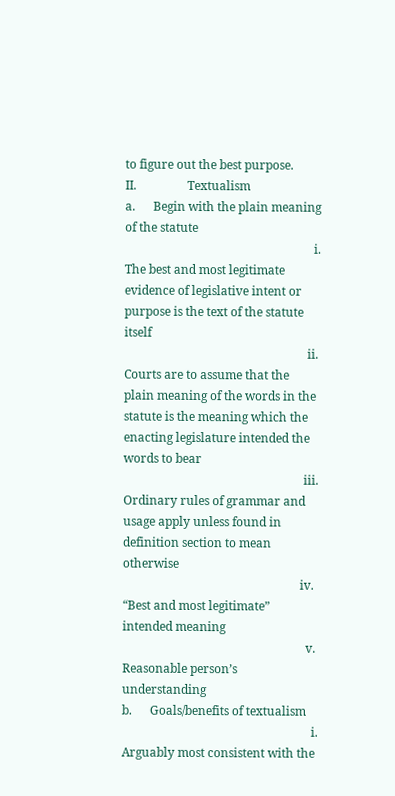to figure out the best purpose.
II.                 Textualism
a.      Begin with the plain meaning of the statute
                                                               i.      The best and most legitimate evidence of legislative intent or purpose is the text of the statute itself
                                                             ii.      Courts are to assume that the plain meaning of the words in the statute is the meaning which the enacting legislature intended the words to bear
                                                            iii.      Ordinary rules of grammar and usage apply unless found in definition section to mean otherwise
                                                           iv.      “Best and most legitimate” intended meaning
                                                             v.      Reasonable person’s understanding
b.      Goals/benefits of textualism
                                                               i.      Arguably most consistent with the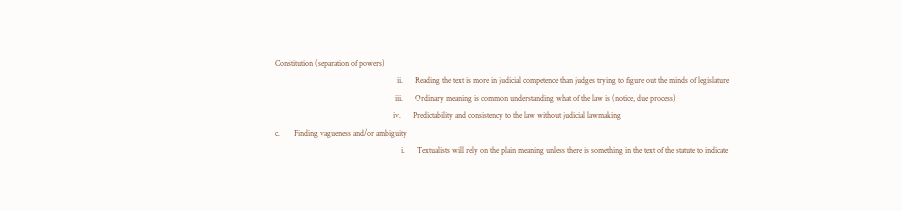Constitution (separation of powers)
                                                             ii.      Reading the text is more in judicial competence than judges trying to figure out the minds of legislature
                                                            iii.      Ordinary meaning is common understanding what of the law is (notice, due process)
                                                           iv.      Predictability and consistency to the law without judicial lawmaking
c.       Finding vagueness and/or ambiguity
                                                               i.      Textualists will rely on the plain meaning unless there is something in the text of the statute to indicate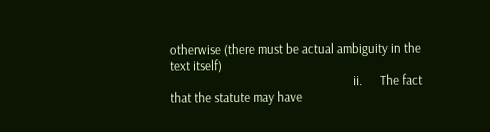otherwise (there must be actual ambiguity in the text itself)
                                                             ii.      The fact that the statute may have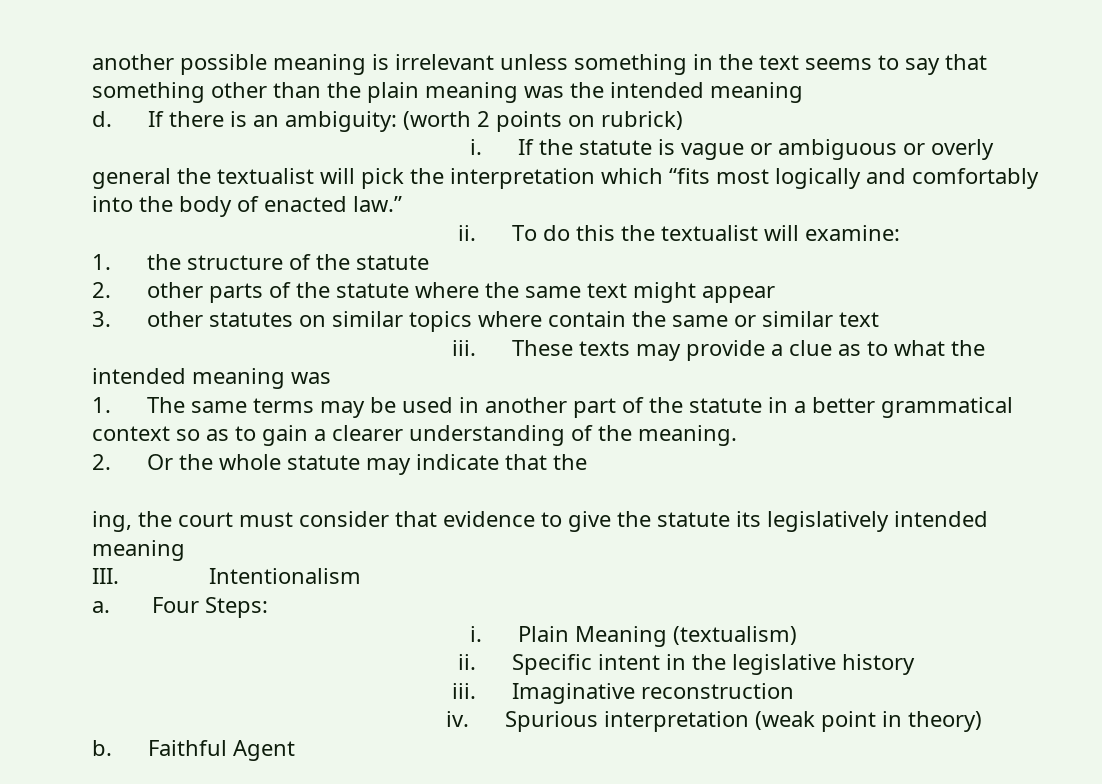another possible meaning is irrelevant unless something in the text seems to say that something other than the plain meaning was the intended meaning
d.      If there is an ambiguity: (worth 2 points on rubrick)
                                                               i.      If the statute is vague or ambiguous or overly general the textualist will pick the interpretation which “fits most logically and comfortably into the body of enacted law.”
                                                             ii.      To do this the textualist will examine:
1.      the structure of the statute
2.      other parts of the statute where the same text might appear
3.      other statutes on similar topics where contain the same or similar text
                                                            iii.      These texts may provide a clue as to what the intended meaning was
1.      The same terms may be used in another part of the statute in a better grammatical context so as to gain a clearer understanding of the meaning.
2.      Or the whole statute may indicate that the

ing, the court must consider that evidence to give the statute its legislatively intended meaning
III.               Intentionalism
a.       Four Steps:
                                                               i.      Plain Meaning (textualism)
                                                             ii.      Specific intent in the legislative history
                                                            iii.      Imaginative reconstruction
                                                           iv.      Spurious interpretation (weak point in theory)
b.      Faithful Agent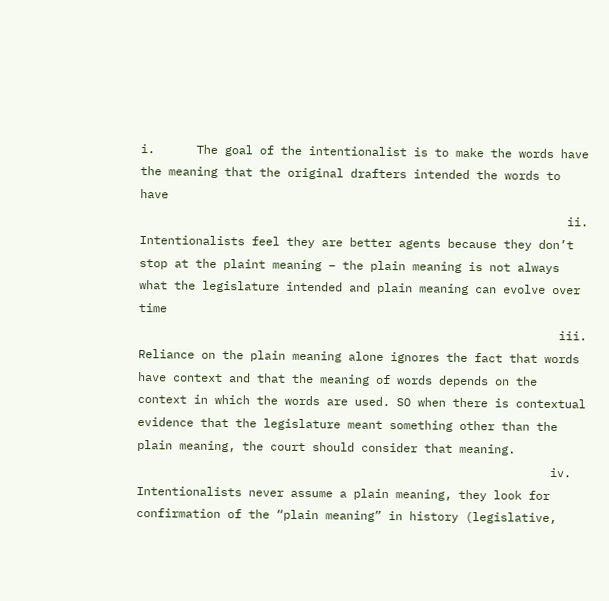i.      The goal of the intentionalist is to make the words have the meaning that the original drafters intended the words to have
                                                             ii.      Intentionalists feel they are better agents because they don’t stop at the plaint meaning – the plain meaning is not always what the legislature intended and plain meaning can evolve over time
                                                            iii.      Reliance on the plain meaning alone ignores the fact that words have context and that the meaning of words depends on the context in which the words are used. SO when there is contextual evidence that the legislature meant something other than the plain meaning, the court should consider that meaning.
                                                           iv.      Intentionalists never assume a plain meaning, they look for confirmation of the “plain meaning” in history (legislative,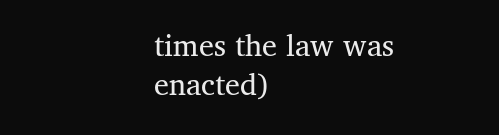times the law was enacted)